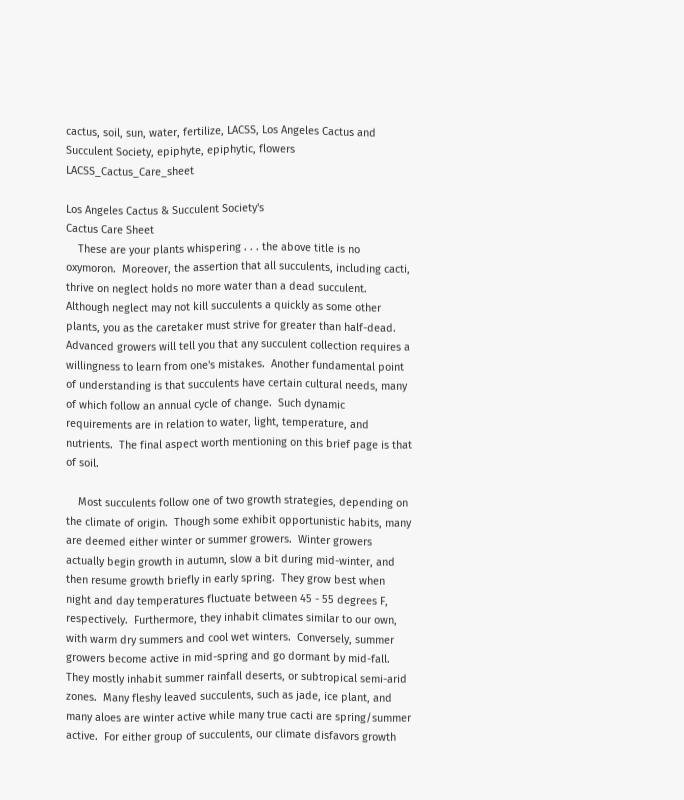cactus, soil, sun, water, fertilize, LACSS, Los Angeles Cactus and Succulent Society, epiphyte, epiphytic, flowers LACSS_Cactus_Care_sheet

Los Angeles Cactus & Succulent Society's
Cactus Care Sheet
    These are your plants whispering . . . the above title is no oxymoron.  Moreover, the assertion that all succulents, including cacti, thrive on neglect holds no more water than a dead succulent.  Although neglect may not kill succulents a quickly as some other plants, you as the caretaker must strive for greater than half-dead.  Advanced growers will tell you that any succulent collection requires a willingness to learn from one's mistakes.  Another fundamental point of understanding is that succulents have certain cultural needs, many of which follow an annual cycle of change.  Such dynamic requirements are in relation to water, light, temperature, and nutrients.  The final aspect worth mentioning on this brief page is that of soil.

    Most succulents follow one of two growth strategies, depending on the climate of origin.  Though some exhibit opportunistic habits, many are deemed either winter or summer growers.  Winter growers actually begin growth in autumn, slow a bit during mid-winter, and then resume growth briefly in early spring.  They grow best when night and day temperatures fluctuate between 45 - 55 degrees F, respectively.  Furthermore, they inhabit climates similar to our own, with warm dry summers and cool wet winters.  Conversely, summer growers become active in mid-spring and go dormant by mid-fall.  They mostly inhabit summer rainfall deserts, or subtropical semi-arid zones.  Many fleshy leaved succulents, such as jade, ice plant, and many aloes are winter active while many true cacti are spring/summer active.  For either group of succulents, our climate disfavors growth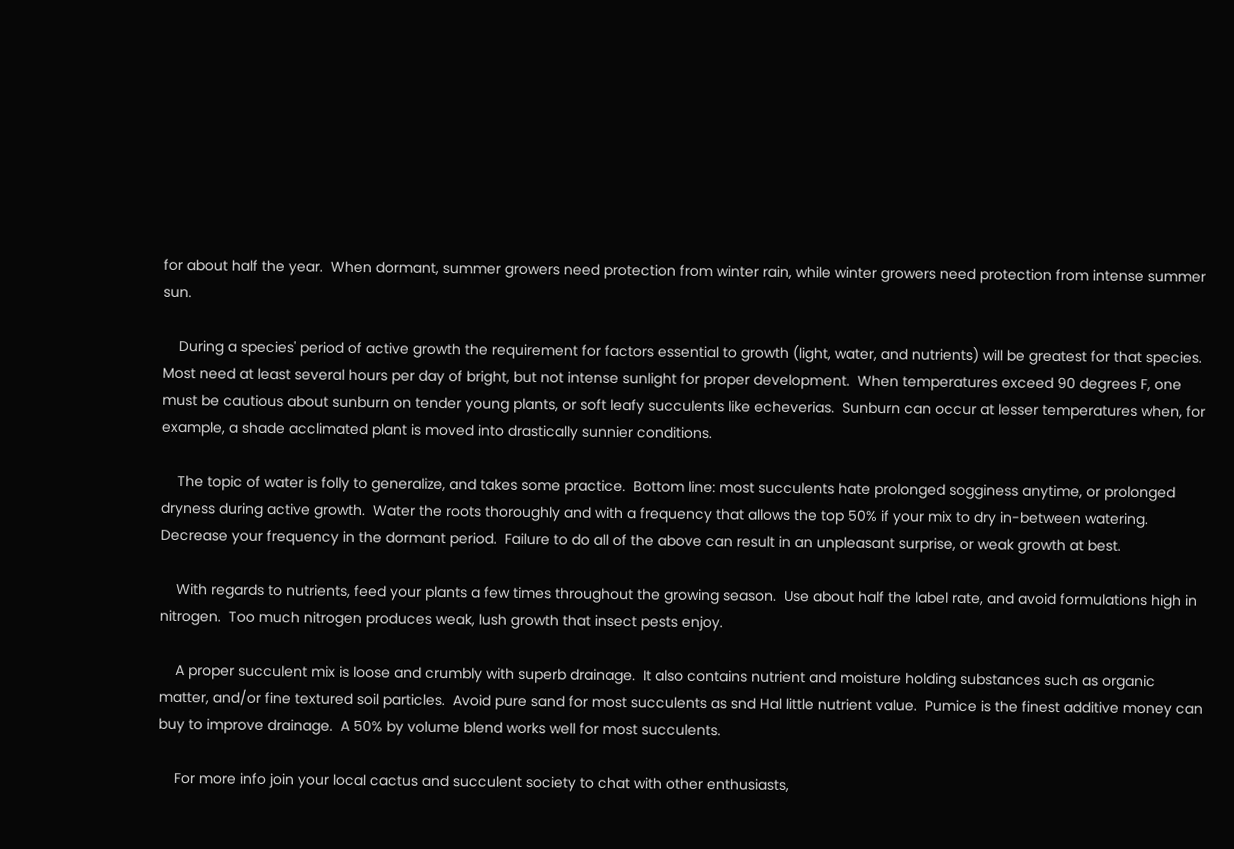for about half the year.  When dormant, summer growers need protection from winter rain, while winter growers need protection from intense summer sun.

    During a species' period of active growth the requirement for factors essential to growth (light, water, and nutrients) will be greatest for that species.  Most need at least several hours per day of bright, but not intense sunlight for proper development.  When temperatures exceed 90 degrees F, one must be cautious about sunburn on tender young plants, or soft leafy succulents like echeverias.  Sunburn can occur at lesser temperatures when, for example, a shade acclimated plant is moved into drastically sunnier conditions.

    The topic of water is folly to generalize, and takes some practice.  Bottom line: most succulents hate prolonged sogginess anytime, or prolonged dryness during active growth.  Water the roots thoroughly and with a frequency that allows the top 50% if your mix to dry in-between watering.  Decrease your frequency in the dormant period.  Failure to do all of the above can result in an unpleasant surprise, or weak growth at best.

    With regards to nutrients, feed your plants a few times throughout the growing season.  Use about half the label rate, and avoid formulations high in nitrogen.  Too much nitrogen produces weak, lush growth that insect pests enjoy.

    A proper succulent mix is loose and crumbly with superb drainage.  It also contains nutrient and moisture holding substances such as organic matter, and/or fine textured soil particles.  Avoid pure sand for most succulents as snd Hal little nutrient value.  Pumice is the finest additive money can buy to improve drainage.  A 50% by volume blend works well for most succulents.

    For more info join your local cactus and succulent society to chat with other enthusiasts,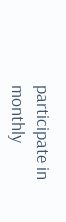participate in monthly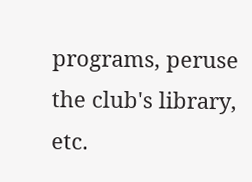programs, peruse the club's library, etc.